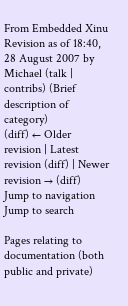From Embedded Xinu
Revision as of 18:40, 28 August 2007 by Michael (talk | contribs) (Brief description of category)
(diff) ← Older revision | Latest revision (diff) | Newer revision → (diff)
Jump to navigation Jump to search

Pages relating to documentation (both public and private)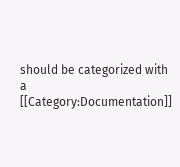should be categorized with a [[Category:Documentation]]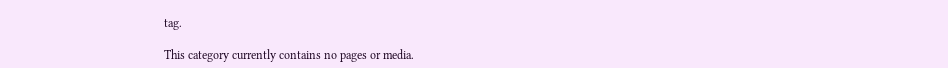tag.

This category currently contains no pages or media.